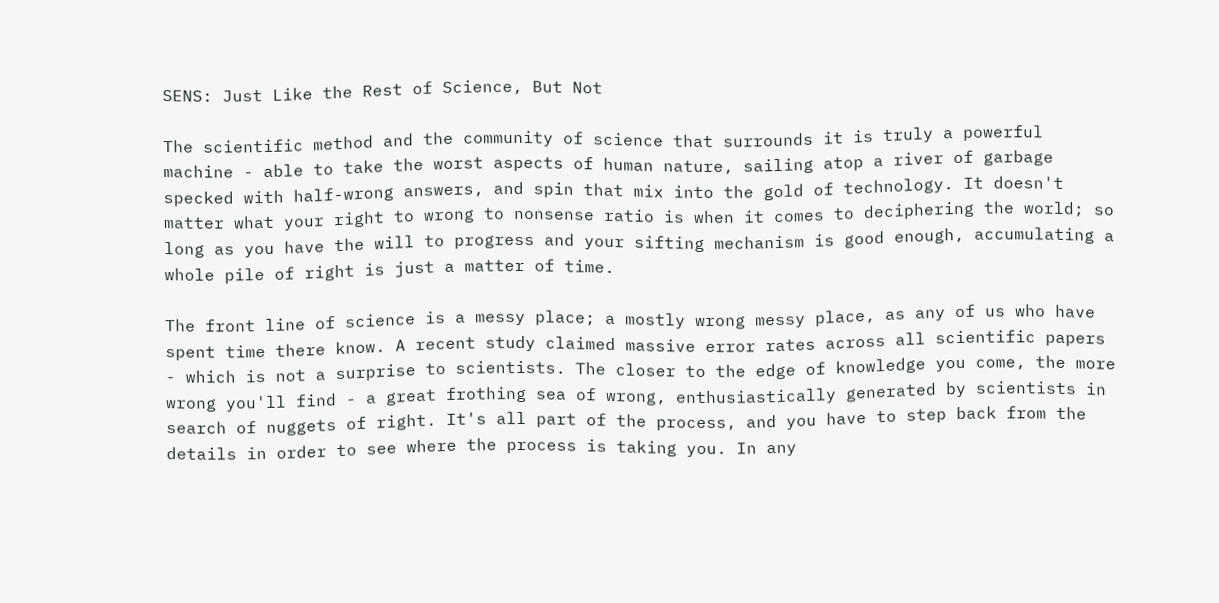SENS: Just Like the Rest of Science, But Not

The scientific method and the community of science that surrounds it is truly a powerful machine - able to take the worst aspects of human nature, sailing atop a river of garbage specked with half-wrong answers, and spin that mix into the gold of technology. It doesn't matter what your right to wrong to nonsense ratio is when it comes to deciphering the world; so long as you have the will to progress and your sifting mechanism is good enough, accumulating a whole pile of right is just a matter of time.

The front line of science is a messy place; a mostly wrong messy place, as any of us who have spent time there know. A recent study claimed massive error rates across all scientific papers - which is not a surprise to scientists. The closer to the edge of knowledge you come, the more wrong you'll find - a great frothing sea of wrong, enthusiastically generated by scientists in search of nuggets of right. It's all part of the process, and you have to step back from the details in order to see where the process is taking you. In any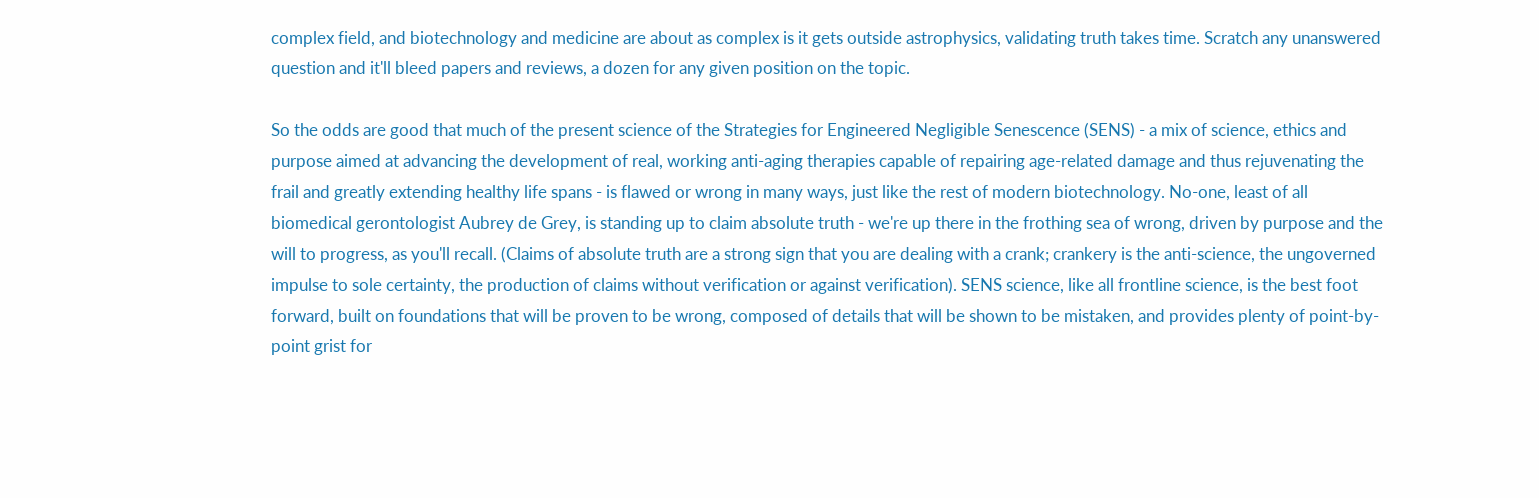complex field, and biotechnology and medicine are about as complex is it gets outside astrophysics, validating truth takes time. Scratch any unanswered question and it'll bleed papers and reviews, a dozen for any given position on the topic.

So the odds are good that much of the present science of the Strategies for Engineered Negligible Senescence (SENS) - a mix of science, ethics and purpose aimed at advancing the development of real, working anti-aging therapies capable of repairing age-related damage and thus rejuvenating the frail and greatly extending healthy life spans - is flawed or wrong in many ways, just like the rest of modern biotechnology. No-one, least of all biomedical gerontologist Aubrey de Grey, is standing up to claim absolute truth - we're up there in the frothing sea of wrong, driven by purpose and the will to progress, as you'll recall. (Claims of absolute truth are a strong sign that you are dealing with a crank; crankery is the anti-science, the ungoverned impulse to sole certainty, the production of claims without verification or against verification). SENS science, like all frontline science, is the best foot forward, built on foundations that will be proven to be wrong, composed of details that will be shown to be mistaken, and provides plenty of point-by-point grist for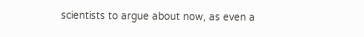scientists to argue about now, as even a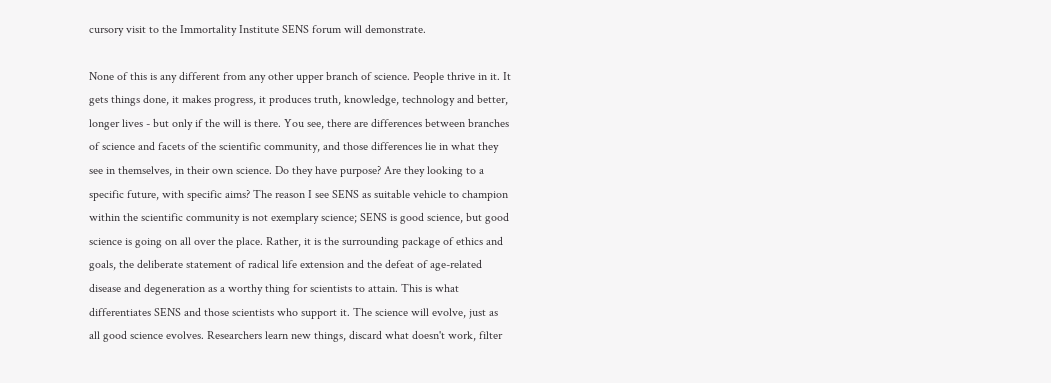cursory visit to the Immortality Institute SENS forum will demonstrate.

None of this is any different from any other upper branch of science. People thrive in it. It gets things done, it makes progress, it produces truth, knowledge, technology and better, longer lives - but only if the will is there. You see, there are differences between branches of science and facets of the scientific community, and those differences lie in what they see in themselves, in their own science. Do they have purpose? Are they looking to a specific future, with specific aims? The reason I see SENS as suitable vehicle to champion within the scientific community is not exemplary science; SENS is good science, but good science is going on all over the place. Rather, it is the surrounding package of ethics and goals, the deliberate statement of radical life extension and the defeat of age-related disease and degeneration as a worthy thing for scientists to attain. This is what differentiates SENS and those scientists who support it. The science will evolve, just as all good science evolves. Researchers learn new things, discard what doesn't work, filter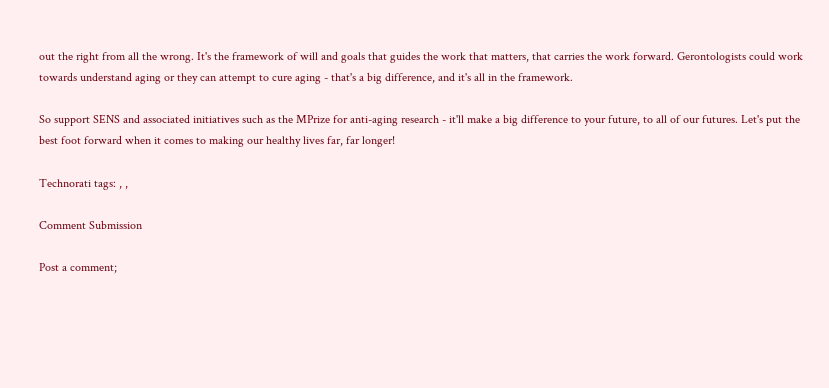out the right from all the wrong. It's the framework of will and goals that guides the work that matters, that carries the work forward. Gerontologists could work towards understand aging or they can attempt to cure aging - that's a big difference, and it's all in the framework.

So support SENS and associated initiatives such as the MPrize for anti-aging research - it'll make a big difference to your future, to all of our futures. Let's put the best foot forward when it comes to making our healthy lives far, far longer!

Technorati tags: , ,

Comment Submission

Post a comment;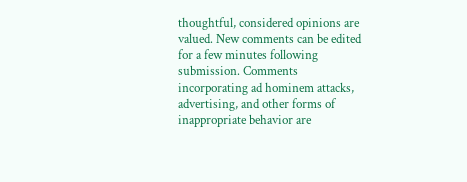thoughtful, considered opinions are valued. New comments can be edited for a few minutes following submission. Comments incorporating ad hominem attacks, advertising, and other forms of inappropriate behavior are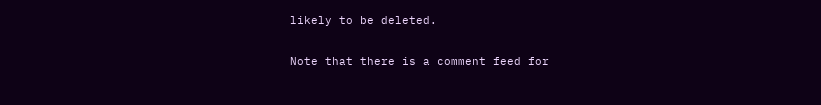likely to be deleted.

Note that there is a comment feed for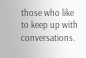those who like to keep up with conversations.